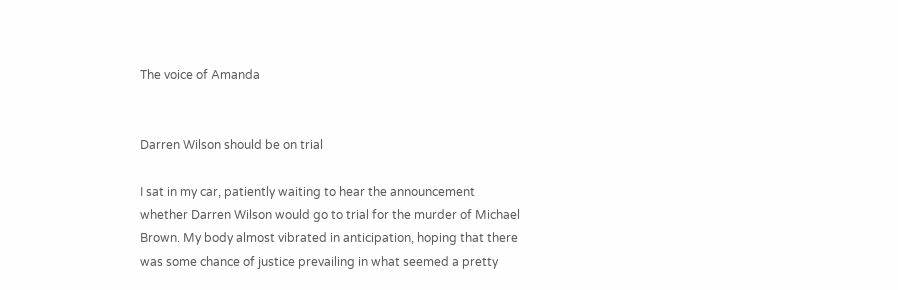The voice of Amanda


Darren Wilson should be on trial

I sat in my car, patiently waiting to hear the announcement whether Darren Wilson would go to trial for the murder of Michael Brown. My body almost vibrated in anticipation, hoping that there was some chance of justice prevailing in what seemed a pretty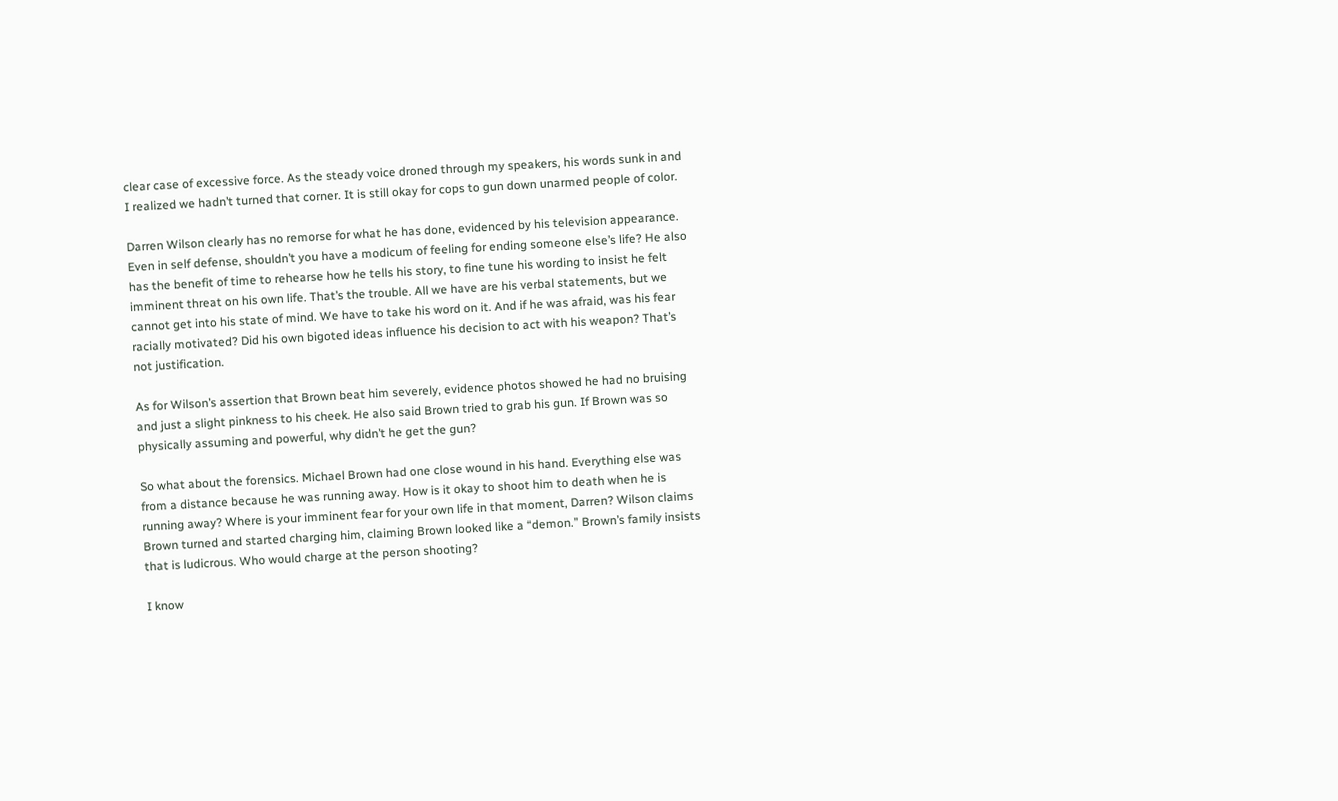clear case of excessive force. As the steady voice droned through my speakers, his words sunk in and I realized we hadn’t turned that corner. It is still okay for cops to gun down unarmed people of color.

Darren Wilson clearly has no remorse for what he has done, evidenced by his television appearance. Even in self defense, shouldn’t you have a modicum of feeling for ending someone else’s life? He also has the benefit of time to rehearse how he tells his story, to fine tune his wording to insist he felt imminent threat on his own life. That’s the trouble. All we have are his verbal statements, but we cannot get into his state of mind. We have to take his word on it. And if he was afraid, was his fear racially motivated? Did his own bigoted ideas influence his decision to act with his weapon? That’s not justification.

As for Wilson’s assertion that Brown beat him severely, evidence photos showed he had no bruising and just a slight pinkness to his cheek. He also said Brown tried to grab his gun. If Brown was so physically assuming and powerful, why didn’t he get the gun?

So what about the forensics. Michael Brown had one close wound in his hand. Everything else was from a distance because he was running away. How is it okay to shoot him to death when he is running away? Where is your imminent fear for your own life in that moment, Darren? Wilson claims Brown turned and started charging him, claiming Brown looked like a “demon.” Brown’s family insists that is ludicrous. Who would charge at the person shooting?

I know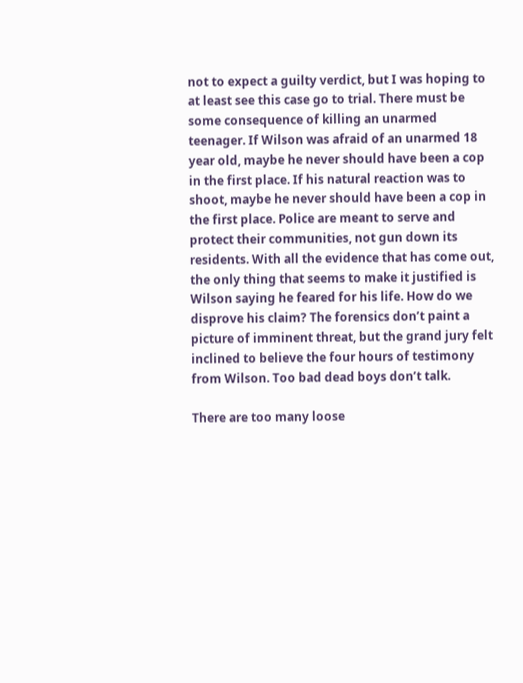not to expect a guilty verdict, but I was hoping to at least see this case go to trial. There must be some consequence of killing an unarmed teenager. If Wilson was afraid of an unarmed 18 year old, maybe he never should have been a cop in the first place. If his natural reaction was to shoot, maybe he never should have been a cop in the first place. Police are meant to serve and protect their communities, not gun down its residents. With all the evidence that has come out, the only thing that seems to make it justified is Wilson saying he feared for his life. How do we disprove his claim? The forensics don’t paint a picture of imminent threat, but the grand jury felt inclined to believe the four hours of testimony from Wilson. Too bad dead boys don’t talk.

There are too many loose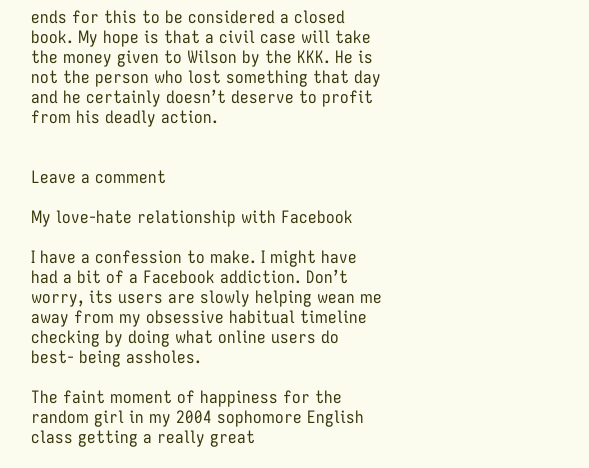ends for this to be considered a closed book. My hope is that a civil case will take the money given to Wilson by the KKK. He is not the person who lost something that day and he certainly doesn’t deserve to profit from his deadly action.


Leave a comment

My love-hate relationship with Facebook

I have a confession to make. I might have had a bit of a Facebook addiction. Don’t worry, its users are slowly helping wean me away from my obsessive habitual timeline checking by doing what online users do best- being assholes.

The faint moment of happiness for the random girl in my 2004 sophomore English class getting a really great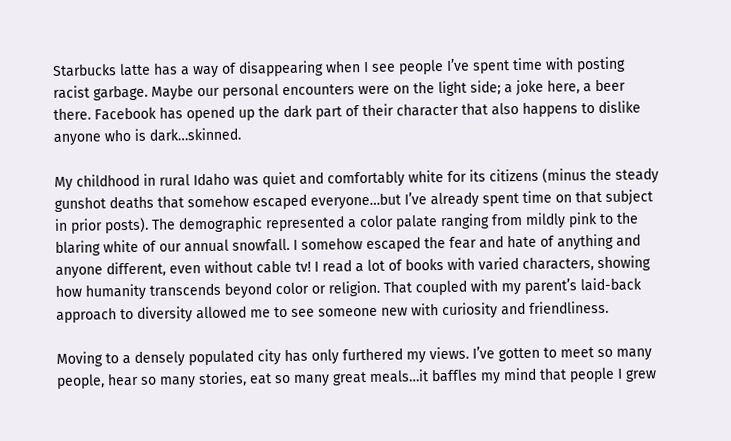Starbucks latte has a way of disappearing when I see people I’ve spent time with posting racist garbage. Maybe our personal encounters were on the light side; a joke here, a beer there. Facebook has opened up the dark part of their character that also happens to dislike anyone who is dark…skinned.

My childhood in rural Idaho was quiet and comfortably white for its citizens (minus the steady gunshot deaths that somehow escaped everyone…but I’ve already spent time on that subject in prior posts). The demographic represented a color palate ranging from mildly pink to the blaring white of our annual snowfall. I somehow escaped the fear and hate of anything and anyone different, even without cable tv! I read a lot of books with varied characters, showing how humanity transcends beyond color or religion. That coupled with my parent’s laid-back approach to diversity allowed me to see someone new with curiosity and friendliness.

Moving to a densely populated city has only furthered my views. I’ve gotten to meet so many people, hear so many stories, eat so many great meals…it baffles my mind that people I grew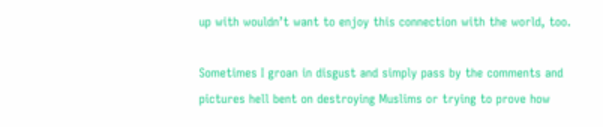up with wouldn’t want to enjoy this connection with the world, too.

Sometimes I groan in disgust and simply pass by the comments and pictures hell bent on destroying Muslims or trying to prove how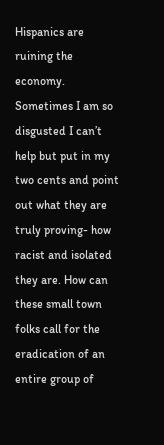Hispanics are ruining the economy. Sometimes I am so disgusted I can’t help but put in my two cents and point out what they are truly proving- how racist and isolated they are. How can these small town folks call for the eradication of an entire group of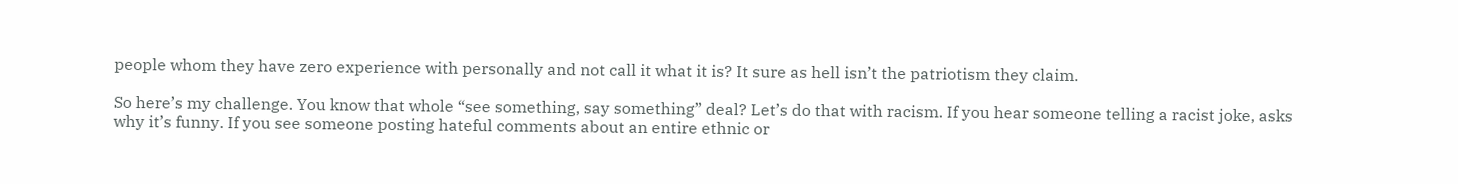people whom they have zero experience with personally and not call it what it is? It sure as hell isn’t the patriotism they claim.

So here’s my challenge. You know that whole “see something, say something” deal? Let’s do that with racism. If you hear someone telling a racist joke, asks why it’s funny. If you see someone posting hateful comments about an entire ethnic or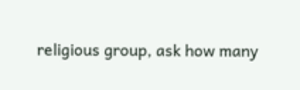religious group, ask how many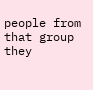people from that group they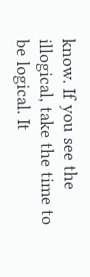know. If you see the illogical, take the time to be logical. It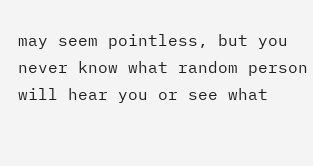may seem pointless, but you never know what random person will hear you or see what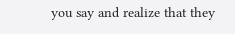you say and realize that they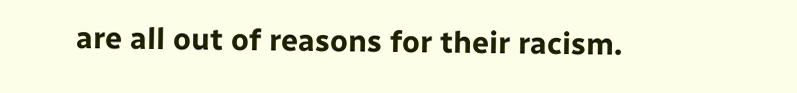are all out of reasons for their racism.